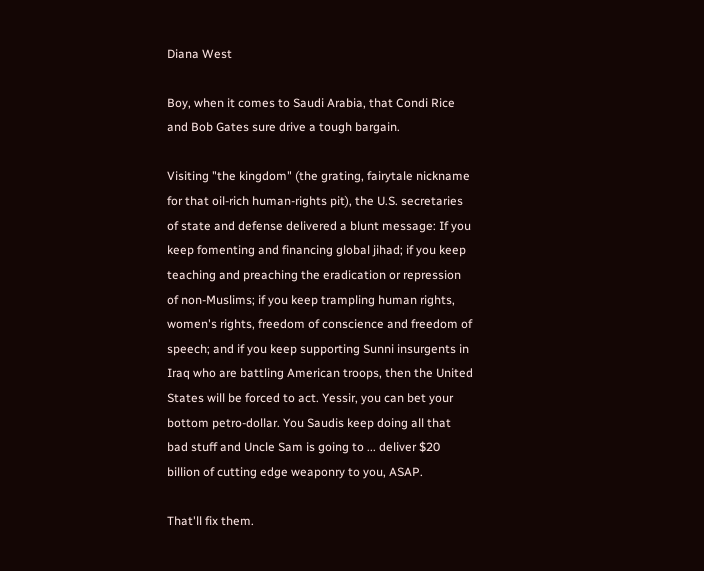Diana West

Boy, when it comes to Saudi Arabia, that Condi Rice and Bob Gates sure drive a tough bargain.

Visiting "the kingdom" (the grating, fairytale nickname for that oil-rich human-rights pit), the U.S. secretaries of state and defense delivered a blunt message: If you keep fomenting and financing global jihad; if you keep teaching and preaching the eradication or repression of non-Muslims; if you keep trampling human rights, women's rights, freedom of conscience and freedom of speech; and if you keep supporting Sunni insurgents in Iraq who are battling American troops, then the United States will be forced to act. Yessir, you can bet your bottom petro-dollar. You Saudis keep doing all that bad stuff and Uncle Sam is going to ... deliver $20 billion of cutting edge weaponry to you, ASAP.

That'll fix them.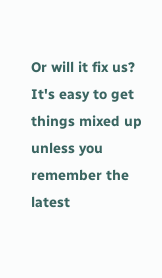Or will it fix us? It's easy to get things mixed up unless you remember the latest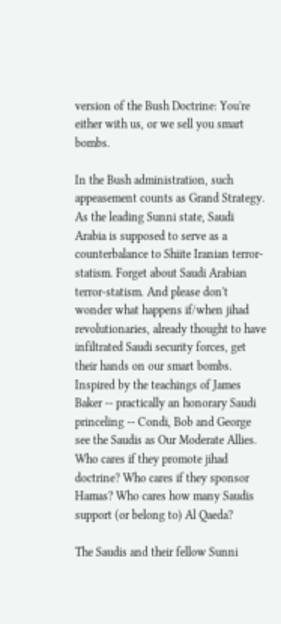version of the Bush Doctrine: You're either with us, or we sell you smart bombs.

In the Bush administration, such appeasement counts as Grand Strategy. As the leading Sunni state, Saudi Arabia is supposed to serve as a counterbalance to Shiite Iranian terror-statism. Forget about Saudi Arabian terror-statism. And please don't wonder what happens if/when jihad revolutionaries, already thought to have infiltrated Saudi security forces, get their hands on our smart bombs. Inspired by the teachings of James Baker -- practically an honorary Saudi princeling -- Condi, Bob and George see the Saudis as Our Moderate Allies. Who cares if they promote jihad doctrine? Who cares if they sponsor Hamas? Who cares how many Saudis support (or belong to) Al Qaeda?

The Saudis and their fellow Sunni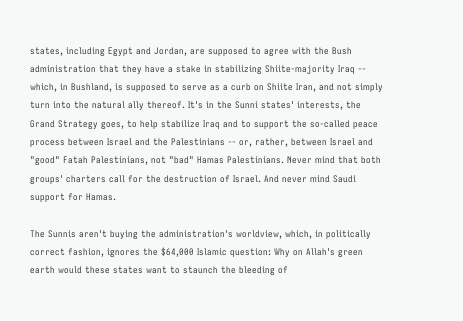states, including Egypt and Jordan, are supposed to agree with the Bush administration that they have a stake in stabilizing Shiite-majority Iraq -- which, in Bushland, is supposed to serve as a curb on Shiite Iran, and not simply turn into the natural ally thereof. It's in the Sunni states' interests, the Grand Strategy goes, to help stabilize Iraq and to support the so-called peace process between Israel and the Palestinians -- or, rather, between Israel and "good" Fatah Palestinians, not "bad" Hamas Palestinians. Never mind that both groups' charters call for the destruction of Israel. And never mind Saudi support for Hamas.

The Sunnis aren't buying the administration's worldview, which, in politically correct fashion, ignores the $64,000 Islamic question: Why on Allah's green earth would these states want to staunch the bleeding of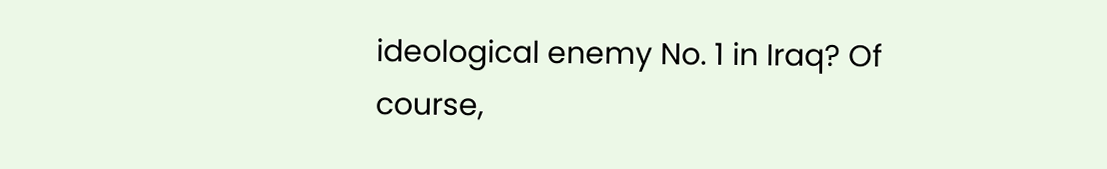ideological enemy No. 1 in Iraq? Of course,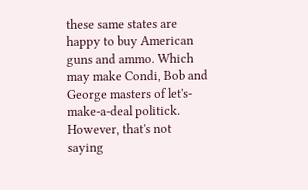these same states are happy to buy American guns and ammo. Which may make Condi, Bob and George masters of let's-make-a-deal politick. However, that's not saying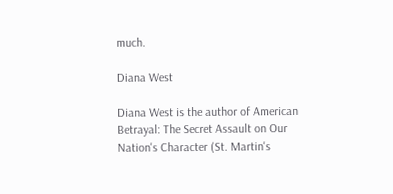much.

Diana West

Diana West is the author of American Betrayal: The Secret Assault on Our Nation's Character (St. Martin's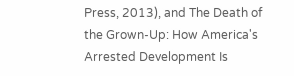Press, 2013), and The Death of the Grown-Up: How America's Arrested Development Is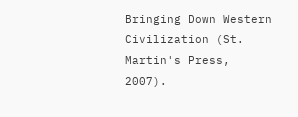Bringing Down Western Civilization (St. Martin's Press, 2007).